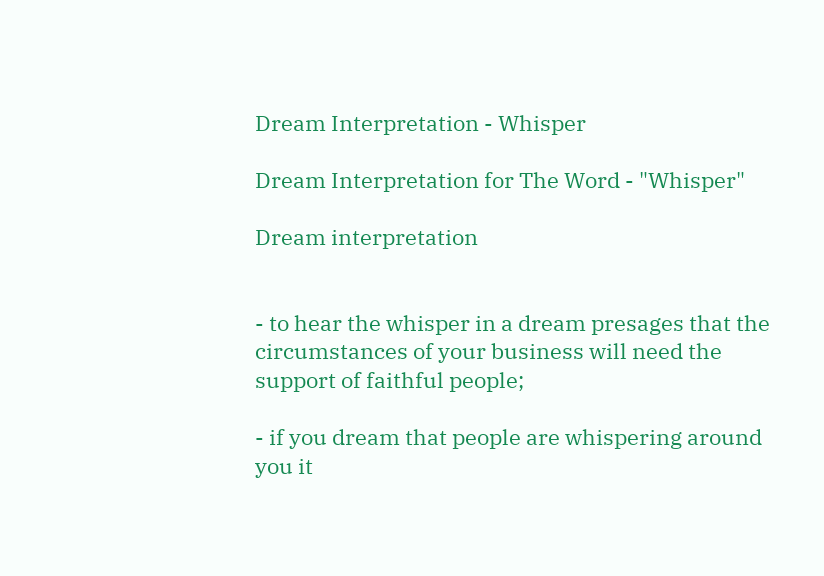Dream Interpretation - Whisper

Dream Interpretation for The Word - "Whisper"

Dream interpretation


- to hear the whisper in a dream presages that the circumstances of your business will need the support of faithful people;

- if you dream that people are whispering around you it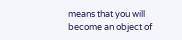means that you will become an object of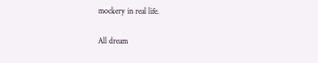mockery in real life.

All dream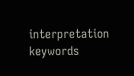interpretation keywords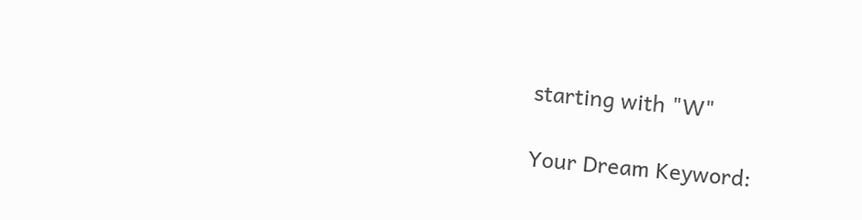starting with "W"

Your Dream Keyword: